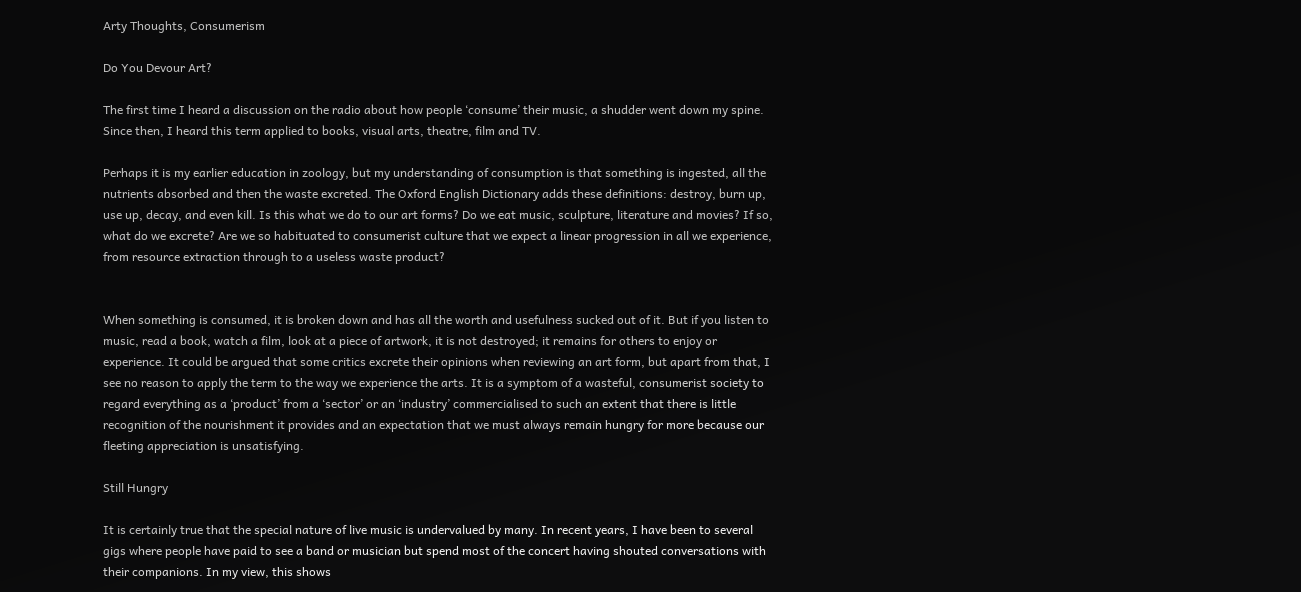Arty Thoughts, Consumerism

Do You Devour Art?

The first time I heard a discussion on the radio about how people ‘consume’ their music, a shudder went down my spine. Since then, I heard this term applied to books, visual arts, theatre, film and TV.

Perhaps it is my earlier education in zoology, but my understanding of consumption is that something is ingested, all the nutrients absorbed and then the waste excreted. The Oxford English Dictionary adds these definitions: destroy, burn up, use up, decay, and even kill. Is this what we do to our art forms? Do we eat music, sculpture, literature and movies? If so, what do we excrete? Are we so habituated to consumerist culture that we expect a linear progression in all we experience, from resource extraction through to a useless waste product?


When something is consumed, it is broken down and has all the worth and usefulness sucked out of it. But if you listen to music, read a book, watch a film, look at a piece of artwork, it is not destroyed; it remains for others to enjoy or experience. It could be argued that some critics excrete their opinions when reviewing an art form, but apart from that, I see no reason to apply the term to the way we experience the arts. It is a symptom of a wasteful, consumerist society to regard everything as a ‘product’ from a ‘sector’ or an ‘industry’ commercialised to such an extent that there is little recognition of the nourishment it provides and an expectation that we must always remain hungry for more because our fleeting appreciation is unsatisfying.

Still Hungry

It is certainly true that the special nature of live music is undervalued by many. In recent years, I have been to several gigs where people have paid to see a band or musician but spend most of the concert having shouted conversations with their companions. In my view, this shows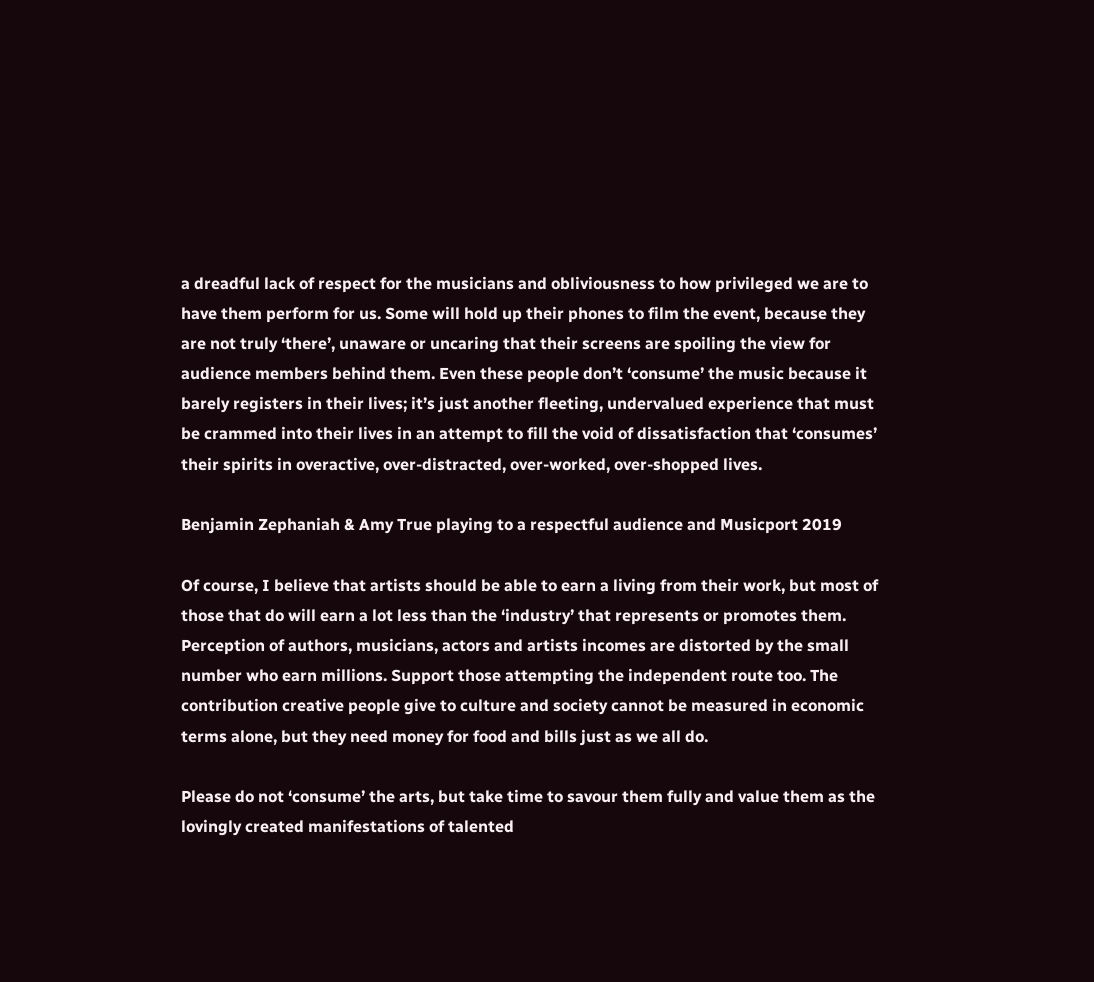a dreadful lack of respect for the musicians and obliviousness to how privileged we are to have them perform for us. Some will hold up their phones to film the event, because they are not truly ‘there’, unaware or uncaring that their screens are spoiling the view for audience members behind them. Even these people don’t ‘consume’ the music because it barely registers in their lives; it’s just another fleeting, undervalued experience that must be crammed into their lives in an attempt to fill the void of dissatisfaction that ‘consumes’ their spirits in overactive, over-distracted, over-worked, over-shopped lives.

Benjamin Zephaniah & Amy True playing to a respectful audience and Musicport 2019

Of course, I believe that artists should be able to earn a living from their work, but most of those that do will earn a lot less than the ‘industry’ that represents or promotes them. Perception of authors, musicians, actors and artists incomes are distorted by the small number who earn millions. Support those attempting the independent route too. The contribution creative people give to culture and society cannot be measured in economic terms alone, but they need money for food and bills just as we all do.

Please do not ‘consume’ the arts, but take time to savour them fully and value them as the lovingly created manifestations of talented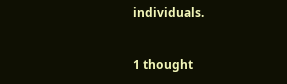individuals.


1 thought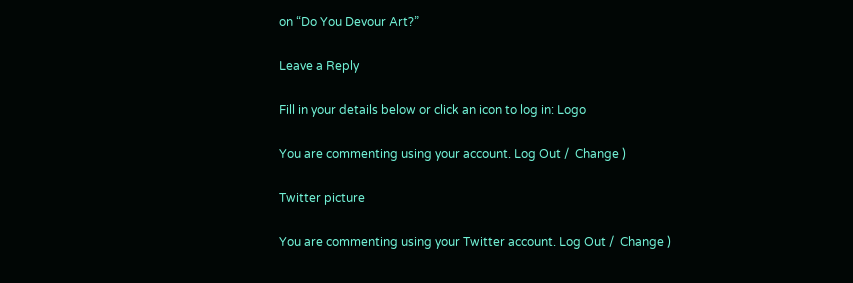on “Do You Devour Art?”

Leave a Reply

Fill in your details below or click an icon to log in: Logo

You are commenting using your account. Log Out /  Change )

Twitter picture

You are commenting using your Twitter account. Log Out /  Change )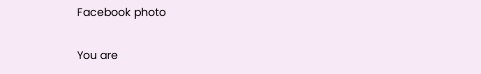Facebook photo

You are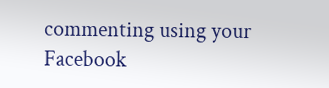commenting using your Facebook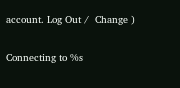account. Log Out /  Change )

Connecting to %s